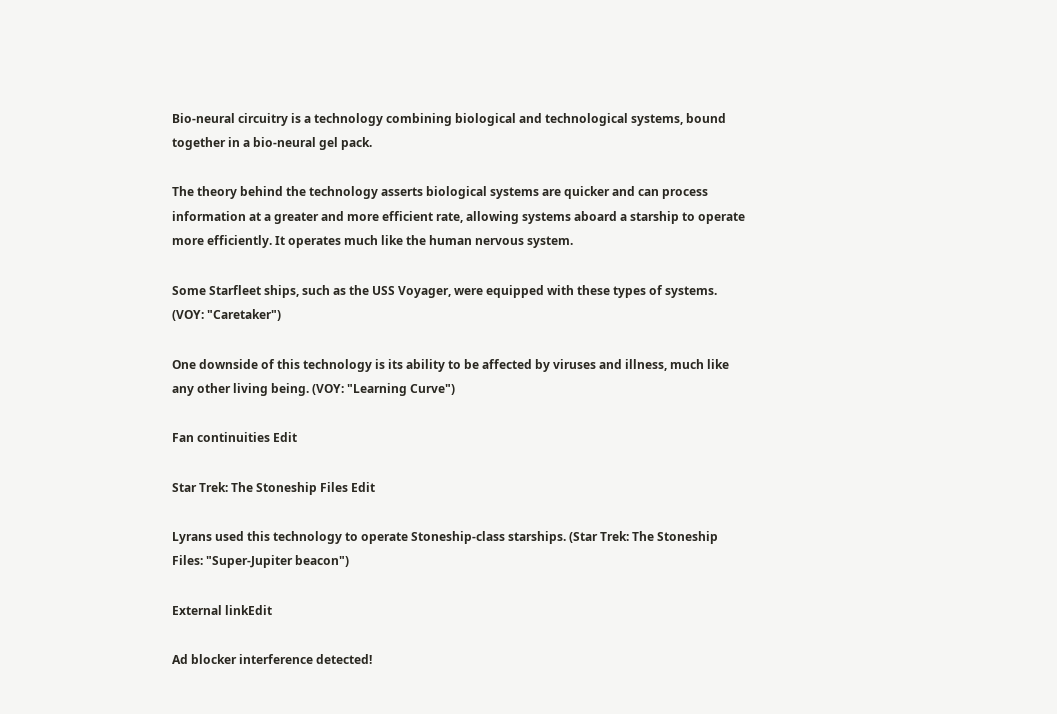Bio-neural circuitry is a technology combining biological and technological systems, bound together in a bio-neural gel pack.

The theory behind the technology asserts biological systems are quicker and can process information at a greater and more efficient rate, allowing systems aboard a starship to operate more efficiently. It operates much like the human nervous system.

Some Starfleet ships, such as the USS Voyager, were equipped with these types of systems. (VOY: "Caretaker")

One downside of this technology is its ability to be affected by viruses and illness, much like any other living being. (VOY: "Learning Curve")

Fan continuities Edit

Star Trek: The Stoneship Files Edit

Lyrans used this technology to operate Stoneship-class starships. (Star Trek: The Stoneship Files: "Super-Jupiter beacon")

External linkEdit

Ad blocker interference detected!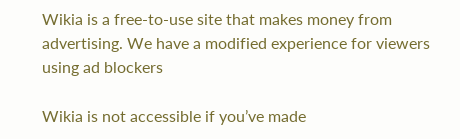Wikia is a free-to-use site that makes money from advertising. We have a modified experience for viewers using ad blockers

Wikia is not accessible if you’ve made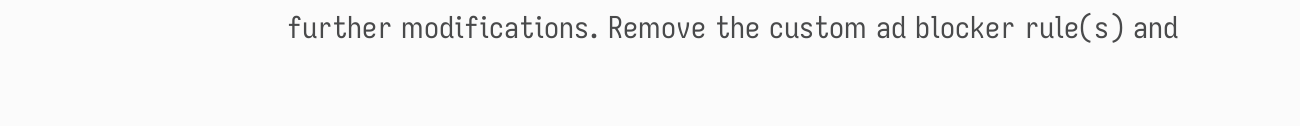further modifications. Remove the custom ad blocker rule(s) and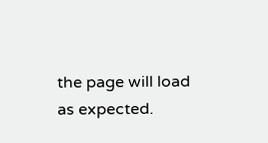the page will load as expected.